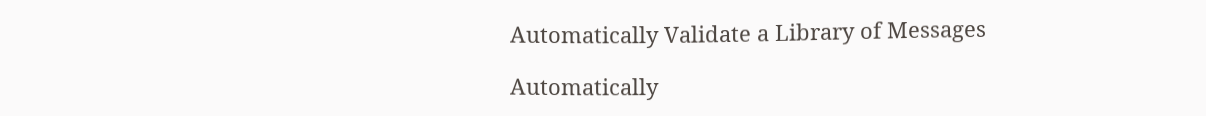Automatically Validate a Library of Messages

Automatically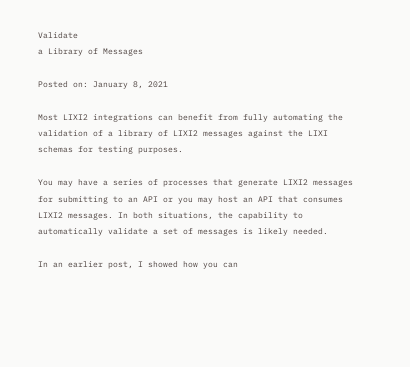Validate
a Library of Messages

Posted on: January 8, 2021

Most LIXI2 integrations can benefit from fully automating the validation of a library of LIXI2 messages against the LIXI schemas for testing purposes.

You may have a series of processes that generate LIXI2 messages for submitting to an API or you may host an API that consumes LIXI2 messages. In both situations, the capability to automatically validate a set of messages is likely needed.

In an earlier post, I showed how you can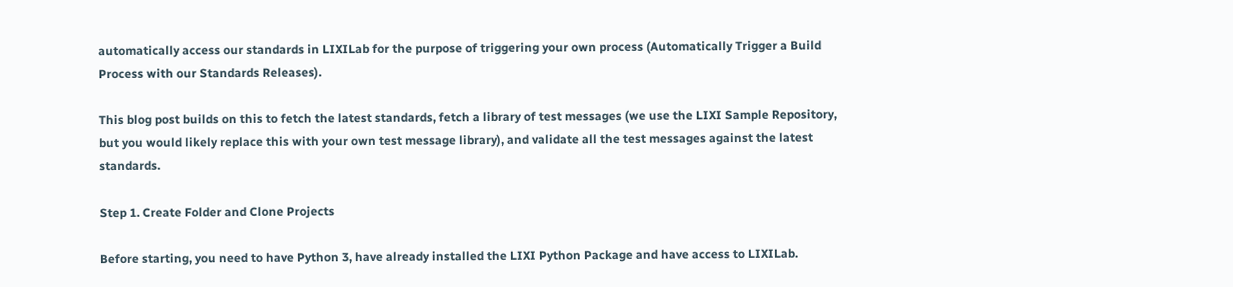automatically access our standards in LIXILab for the purpose of triggering your own process (Automatically Trigger a Build Process with our Standards Releases).

This blog post builds on this to fetch the latest standards, fetch a library of test messages (we use the LIXI Sample Repository, but you would likely replace this with your own test message library), and validate all the test messages against the latest standards.

Step 1. Create Folder and Clone Projects

Before starting, you need to have Python 3, have already installed the LIXI Python Package and have access to LIXILab.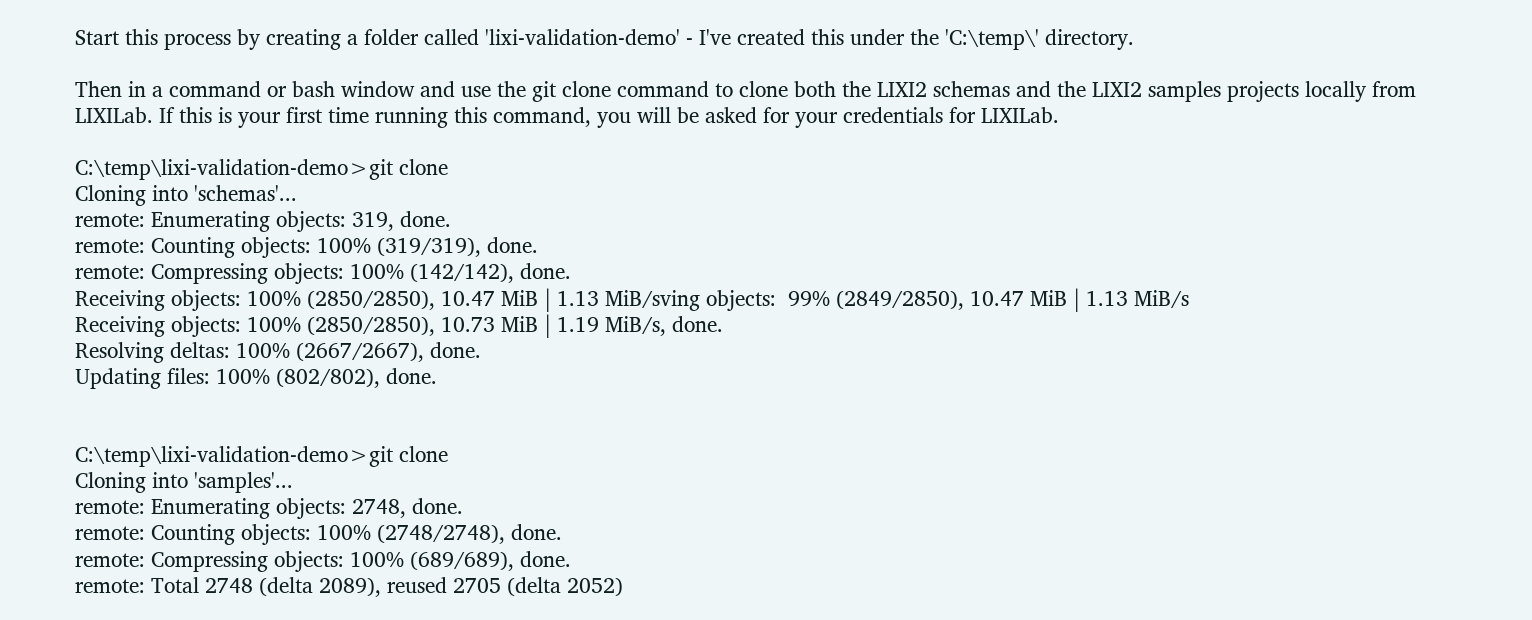Start this process by creating a folder called 'lixi-validation-demo' - I've created this under the 'C:\temp\' directory.

Then in a command or bash window and use the git clone command to clone both the LIXI2 schemas and the LIXI2 samples projects locally from LIXILab. If this is your first time running this command, you will be asked for your credentials for LIXILab.

C:\temp\lixi-validation-demo>git clone
Cloning into 'schemas'...
remote: Enumerating objects: 319, done.
remote: Counting objects: 100% (319/319), done.
remote: Compressing objects: 100% (142/142), done.
Receiving objects: 100% (2850/2850), 10.47 MiB | 1.13 MiB/sving objects:  99% (2849/2850), 10.47 MiB | 1.13 MiB/s
Receiving objects: 100% (2850/2850), 10.73 MiB | 1.19 MiB/s, done.
Resolving deltas: 100% (2667/2667), done.
Updating files: 100% (802/802), done.


C:\temp\lixi-validation-demo>git clone
Cloning into 'samples'...
remote: Enumerating objects: 2748, done.
remote: Counting objects: 100% (2748/2748), done.
remote: Compressing objects: 100% (689/689), done.
remote: Total 2748 (delta 2089), reused 2705 (delta 2052)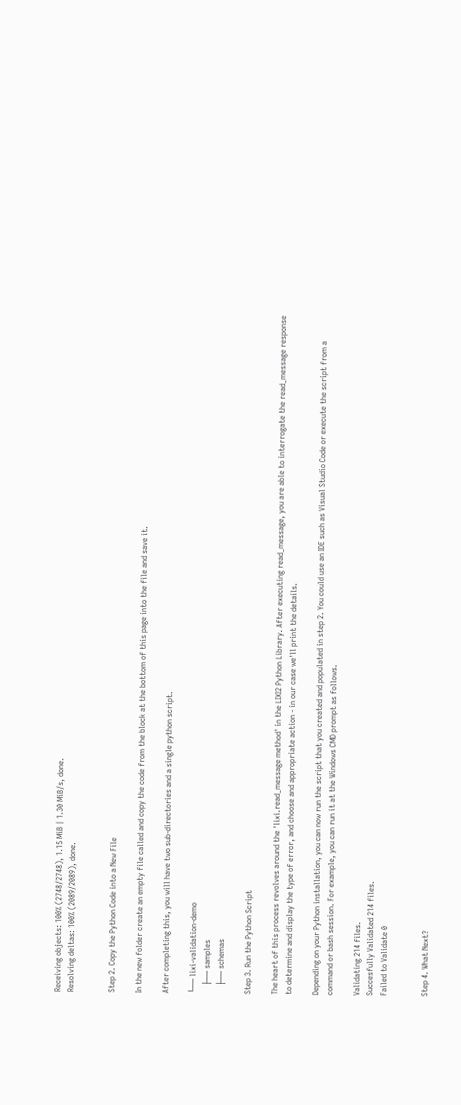Receiving objects: 100% (2748/2748), 1.15 MiB | 1.30 MiB/s, done.
Resolving deltas: 100% (2089/2089), done.


Step 2. Copy the Python Code into a New File

In the new folder create an empty file called and copy the code from the block at the bottom of this page into the file and save it.

After completing this, you will have two sub-directories and a single python script.

└── lixi-validation-demo
    ├── samples
    ├── schemas

Step 3. Run the Python Script

The heart of this process revolves around the 'lixi.read_message method' in the LIXI2 Python Library. After executing read_message, you are able to interrogate the read_message response to determine and display the type of error, and choose and appropriate action - in our case we'll print the details.

Depending on your Python installation, you can now run the script that you created and populated in step 2. You could use an IDE such as Visual Studio Code or execute the script from a command or bash session. For example, you can run it at the Windows CMD prompt as follows.

Validating 214 files.
Succesfully Validated 214 files.
Failed to Validate 0


Step 4. What Next?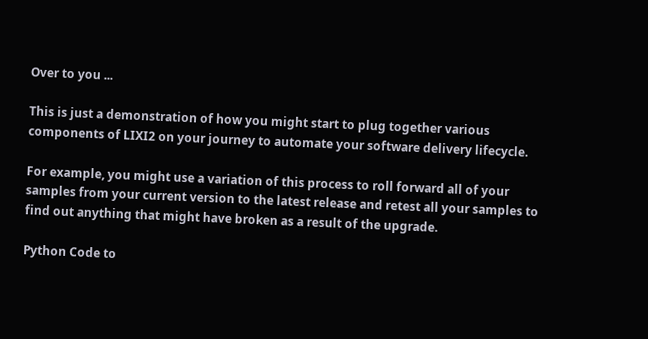Over to you ...

This is just a demonstration of how you might start to plug together various components of LIXI2 on your journey to automate your software delivery lifecycle.

For example, you might use a variation of this process to roll forward all of your samples from your current version to the latest release and retest all your samples to find out anything that might have broken as a result of the upgrade.

Python Code to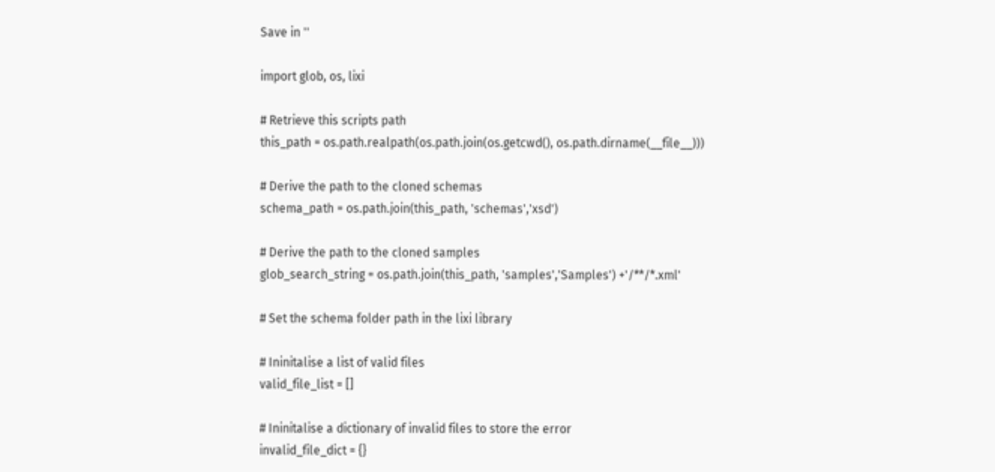Save in ''

import glob, os, lixi

# Retrieve this scripts path
this_path = os.path.realpath(os.path.join(os.getcwd(), os.path.dirname(__file__)))

# Derive the path to the cloned schemas
schema_path = os.path.join(this_path, 'schemas','xsd')

# Derive the path to the cloned samples
glob_search_string = os.path.join(this_path, 'samples','Samples') +'/**/*.xml'

# Set the schema folder path in the lixi library

# Ininitalise a list of valid files
valid_file_list = []

# Ininitalise a dictionary of invalid files to store the error
invalid_file_dict = {}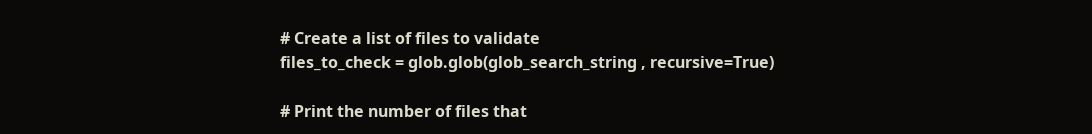# Create a list of files to validate
files_to_check = glob.glob(glob_search_string , recursive=True)

# Print the number of files that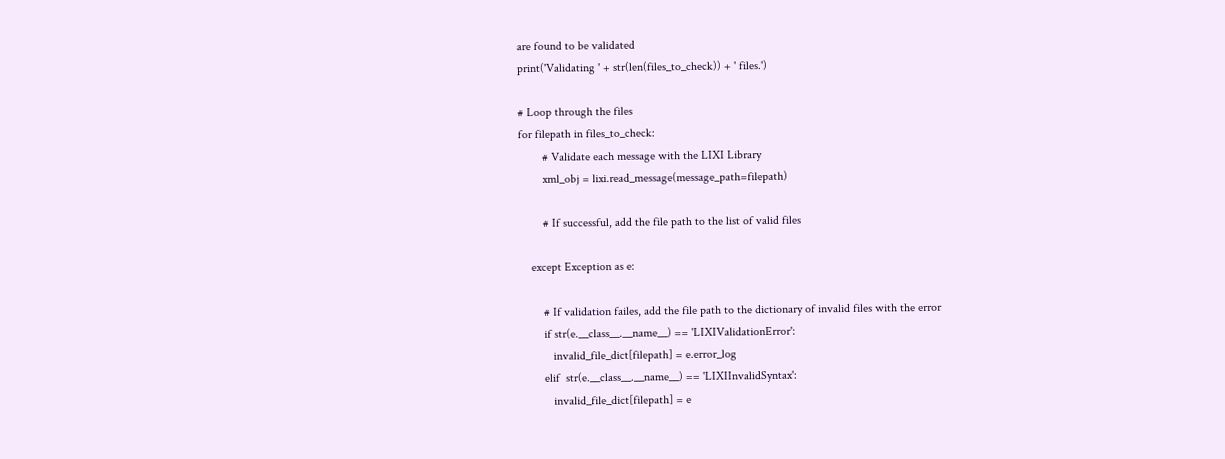are found to be validated
print('Validating ' + str(len(files_to_check)) + ' files.')

# Loop through the files
for filepath in files_to_check:
        # Validate each message with the LIXI Library
        xml_obj = lixi.read_message(message_path=filepath)

        # If successful, add the file path to the list of valid files

    except Exception as e:

        # If validation failes, add the file path to the dictionary of invalid files with the error
        if str(e.__class__.__name__) == 'LIXIValidationError':
           invalid_file_dict[filepath] = e.error_log
        elif  str(e.__class__.__name__) == 'LIXIInvalidSyntax':
           invalid_file_dict[filepath] = e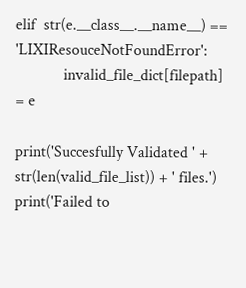elif  str(e.__class__.__name__) == 'LIXIResouceNotFoundError':
            invalid_file_dict[filepath] = e

print('Succesfully Validated ' + str(len(valid_file_list)) + ' files.')
print('Failed to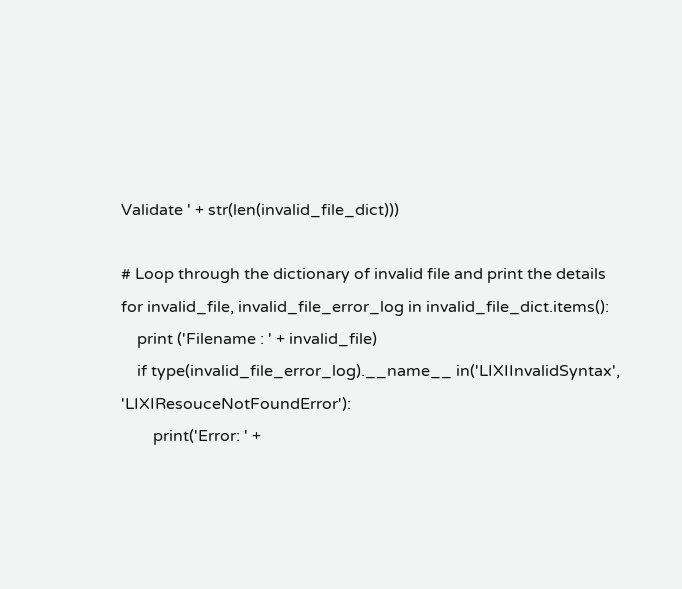Validate ' + str(len(invalid_file_dict)))

# Loop through the dictionary of invalid file and print the details
for invalid_file, invalid_file_error_log in invalid_file_dict.items():
    print ('Filename : ' + invalid_file)
    if type(invalid_file_error_log).__name__ in('LIXIInvalidSyntax', 'LIXIResouceNotFoundError'):
        print('Error: ' +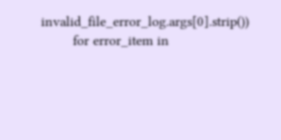invalid_file_error_log.args[0].strip())
        for error_item in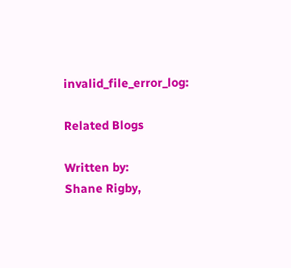invalid_file_error_log:

Related Blogs

Written by:
Shane Rigby,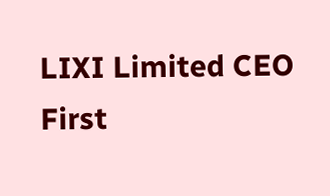LIXI Limited CEO
First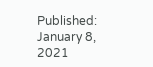Published: January 8, 2021